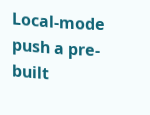Local-mode push a pre-built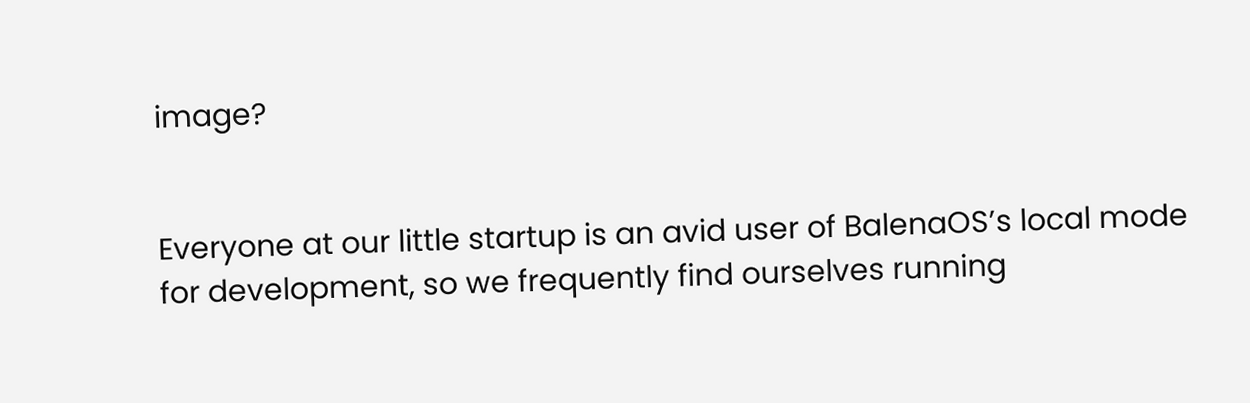image?


Everyone at our little startup is an avid user of BalenaOS’s local mode for development, so we frequently find ourselves running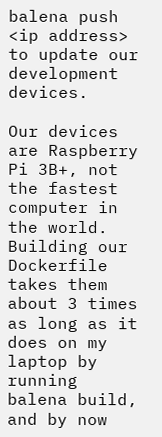balena push <ip address> to update our development devices.

Our devices are Raspberry Pi 3B+, not the fastest computer in the world. Building our Dockerfile takes them about 3 times as long as it does on my laptop by running balena build, and by now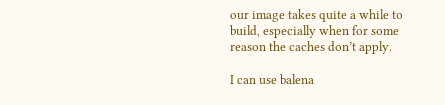our image takes quite a while to build, especially when for some reason the caches don’t apply.

I can use balena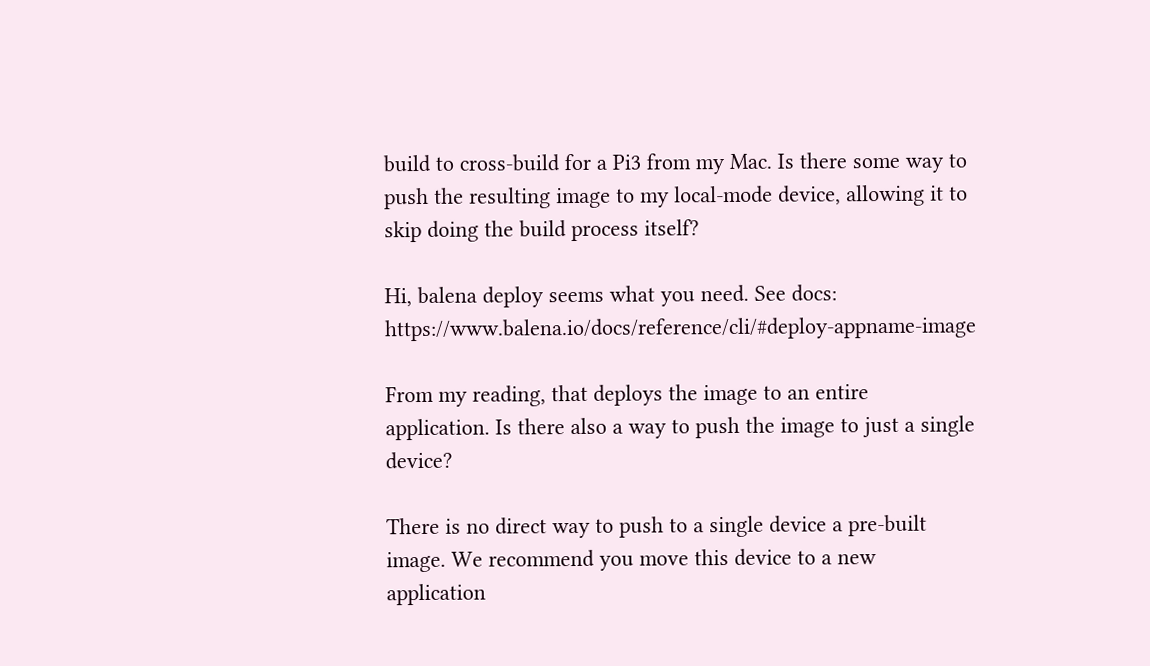build to cross-build for a Pi3 from my Mac. Is there some way to push the resulting image to my local-mode device, allowing it to skip doing the build process itself?

Hi, balena deploy seems what you need. See docs: https://www.balena.io/docs/reference/cli/#deploy-appname-image

From my reading, that deploys the image to an entire application. Is there also a way to push the image to just a single device?

There is no direct way to push to a single device a pre-built image. We recommend you move this device to a new application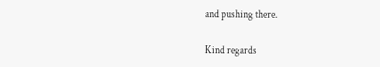and pushing there.

Kind regards